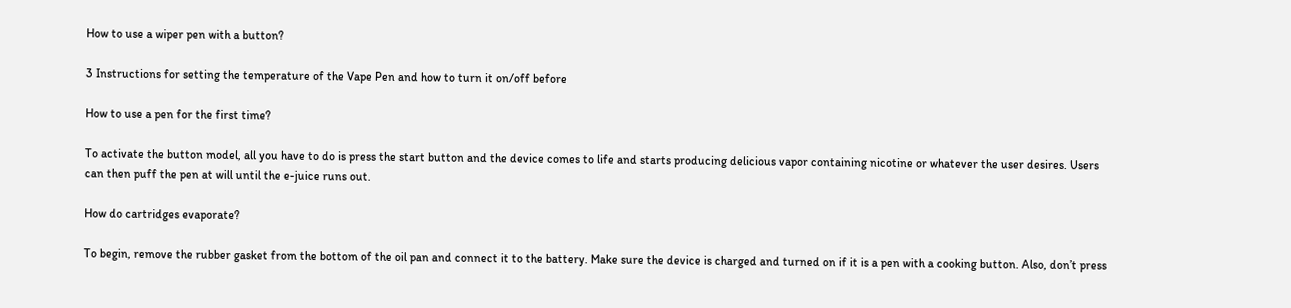How to use a wiper pen with a button?

3 Instructions for setting the temperature of the Vape Pen and how to turn it on/off before

How to use a pen for the first time?

To activate the button model, all you have to do is press the start button and the device comes to life and starts producing delicious vapor containing nicotine or whatever the user desires. Users can then puff the pen at will until the e-juice runs out.

How do cartridges evaporate?

To begin, remove the rubber gasket from the bottom of the oil pan and connect it to the battery. Make sure the device is charged and turned on if it is a pen with a cooking button. Also, don’t press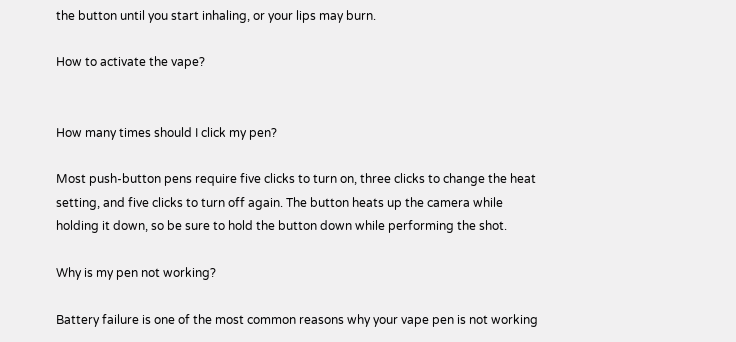the button until you start inhaling, or your lips may burn.

How to activate the vape?


How many times should I click my pen?

Most push-button pens require five clicks to turn on, three clicks to change the heat setting, and five clicks to turn off again. The button heats up the camera while holding it down, so be sure to hold the button down while performing the shot.

Why is my pen not working?

Battery failure is one of the most common reasons why your vape pen is not working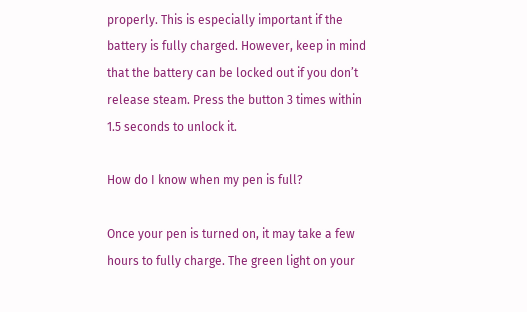properly. This is especially important if the battery is fully charged. However, keep in mind that the battery can be locked out if you don’t release steam. Press the button 3 times within 1.5 seconds to unlock it.

How do I know when my pen is full?

Once your pen is turned on, it may take a few hours to fully charge. The green light on your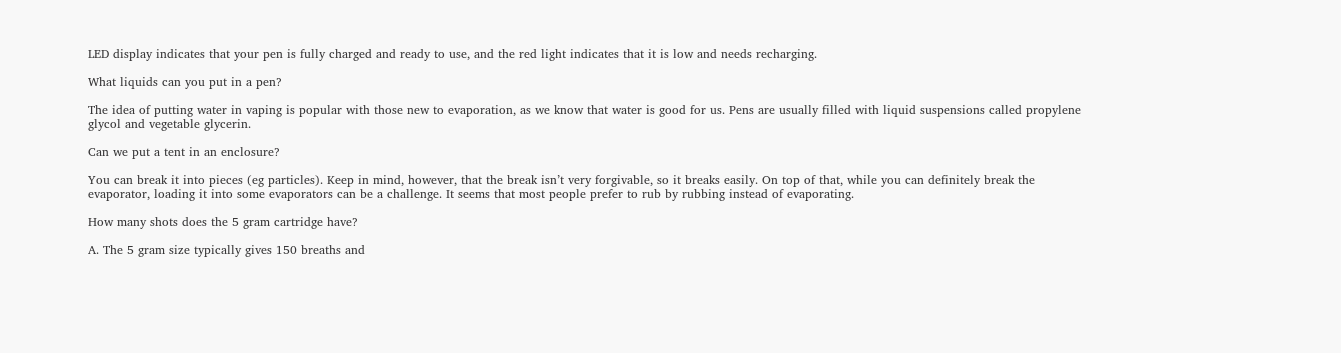LED display indicates that your pen is fully charged and ready to use, and the red light indicates that it is low and needs recharging.

What liquids can you put in a pen?

The idea of putting water in vaping is popular with those new to evaporation, as we know that water is good for us. Pens are usually filled with liquid suspensions called propylene glycol and vegetable glycerin.

Can we put a tent in an enclosure?

You can break it into pieces (eg particles). Keep in mind, however, that the break isn’t very forgivable, so it breaks easily. On top of that, while you can definitely break the evaporator, loading it into some evaporators can be a challenge. It seems that most people prefer to rub by rubbing instead of evaporating.

How many shots does the 5 gram cartridge have?

A. The 5 gram size typically gives 150 breaths and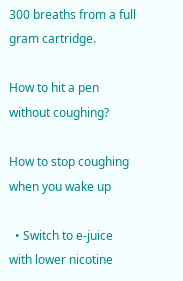300 breaths from a full gram cartridge.

How to hit a pen without coughing?

How to stop coughing when you wake up

  • Switch to e-juice with lower nicotine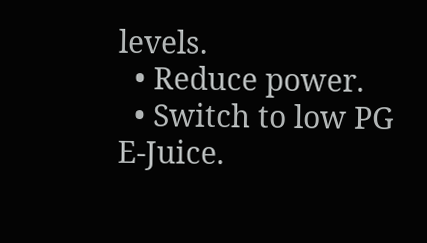levels.
  • Reduce power.
  • Switch to low PG E-Juice.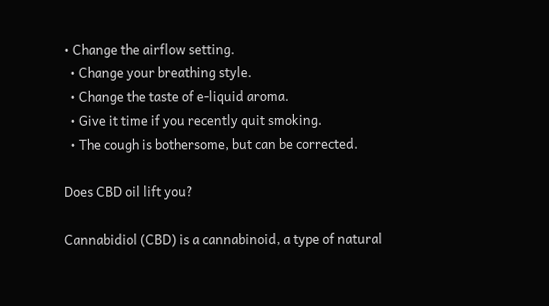• Change the airflow setting.
  • Change your breathing style.
  • Change the taste of e-liquid aroma.
  • Give it time if you recently quit smoking.
  • The cough is bothersome, but can be corrected.

Does CBD oil lift you?

Cannabidiol (CBD) is a cannabinoid, a type of natural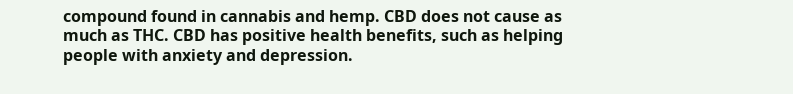compound found in cannabis and hemp. CBD does not cause as much as THC. CBD has positive health benefits, such as helping people with anxiety and depression.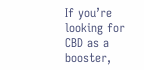If you’re looking for CBD as a booster,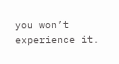you won’t experience it.